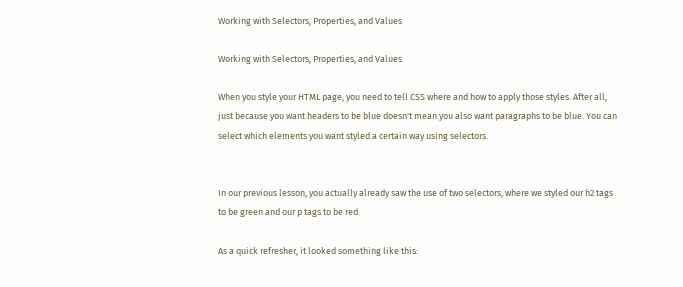Working with Selectors, Properties, and Values

Working with Selectors, Properties, and Values

When you style your HTML page, you need to tell CSS where and how to apply those styles. After all, just because you want headers to be blue doesn't mean you also want paragraphs to be blue. You can select which elements you want styled a certain way using selectors.


In our previous lesson, you actually already saw the use of two selectors, where we styled our h2 tags to be green and our p tags to be red.

As a quick refresher, it looked something like this: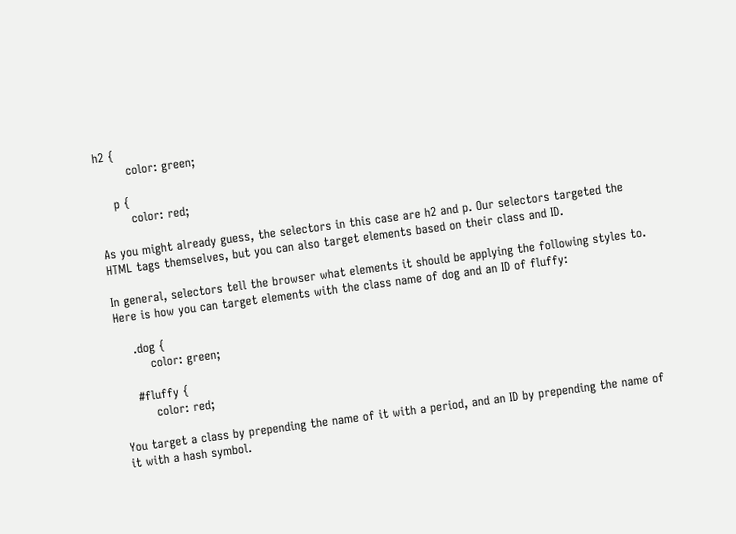h2 {
        color: green;

    p {
        color: red;

As you might already guess, the selectors in this case are h2 and p. Our selectors targeted the HTML tags themselves, but you can also target elements based on their class and ID.

In general, selectors tell the browser what elements it should be applying the following styles to. Here is how you can target elements with the class name of dog and an ID of fluffy:

    .dog {
        color: green;

    #fluffy {
        color: red;

You target a class by prepending the name of it with a period, and an ID by prepending the name of it with a hash symbol.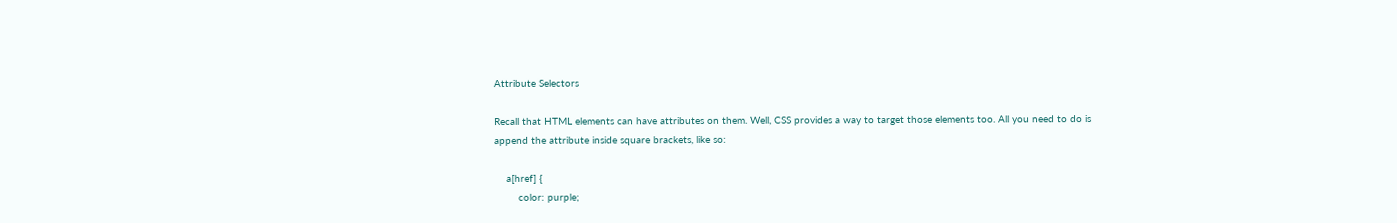Attribute Selectors

Recall that HTML elements can have attributes on them. Well, CSS provides a way to target those elements too. All you need to do is append the attribute inside square brackets, like so:

    a[href] {
        color: purple;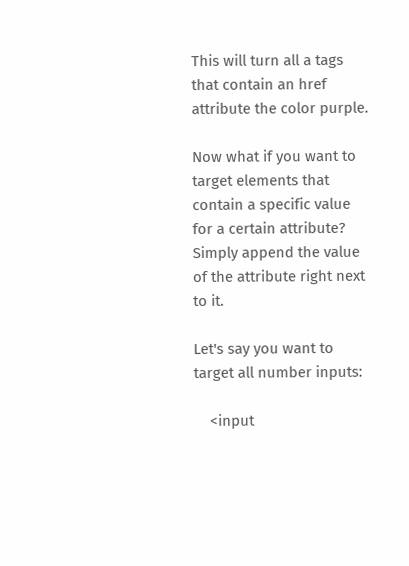This will turn all a tags that contain an href attribute the color purple.

Now what if you want to target elements that contain a specific value for a certain attribute? Simply append the value of the attribute right next to it.

Let's say you want to target all number inputs:

    <input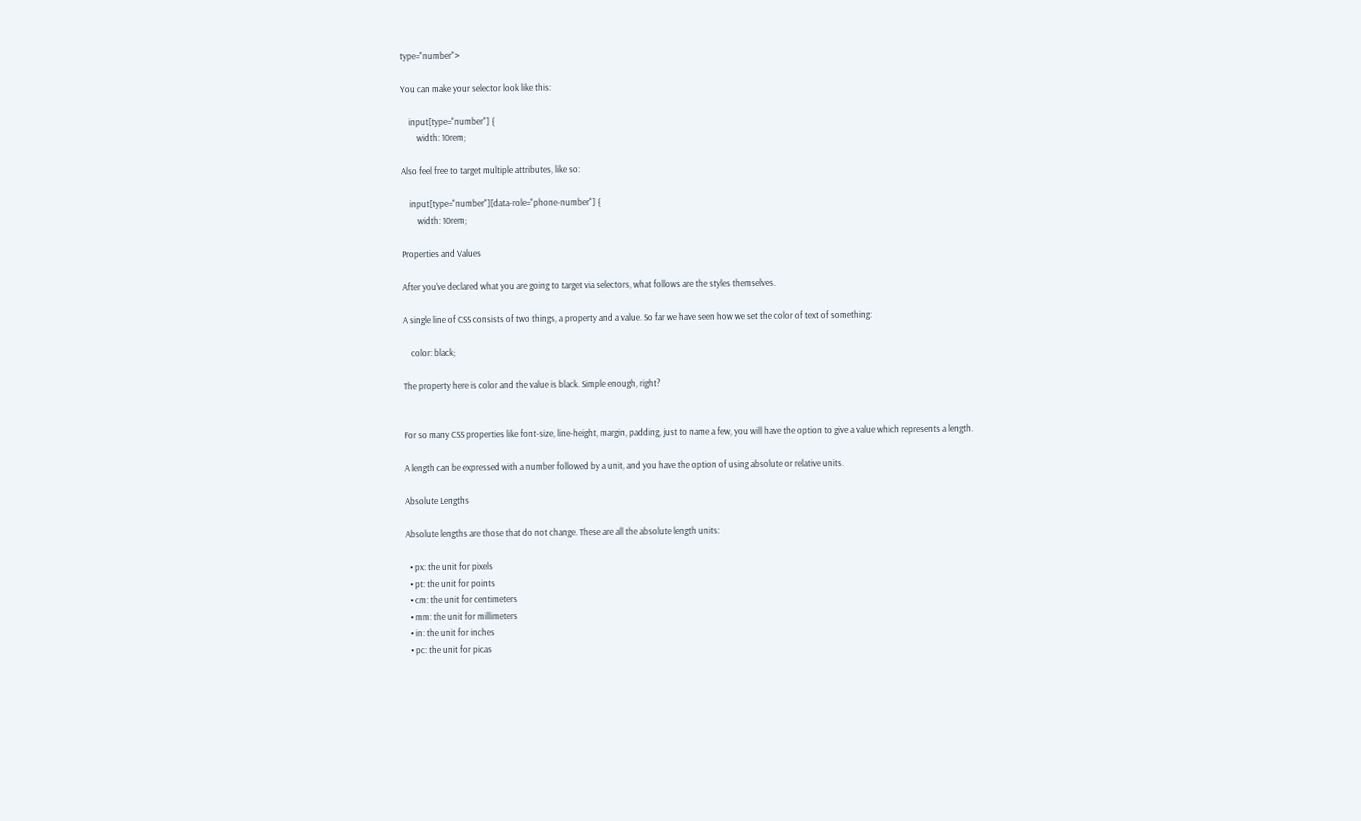type="number">

You can make your selector look like this:

    input[type="number"] {
        width: 10rem;

Also feel free to target multiple attributes, like so:

    input[type="number"][data-role="phone-number"] {
        width: 10rem;

Properties and Values

After you've declared what you are going to target via selectors, what follows are the styles themselves.

A single line of CSS consists of two things, a property and a value. So far we have seen how we set the color of text of something:

    color: black;

The property here is color and the value is black. Simple enough, right?


For so many CSS properties like font-size, line-height, margin, padding, just to name a few, you will have the option to give a value which represents a length.

A length can be expressed with a number followed by a unit, and you have the option of using absolute or relative units.

Absolute Lengths

Absolute lengths are those that do not change. These are all the absolute length units:

  • px: the unit for pixels
  • pt: the unit for points
  • cm: the unit for centimeters
  • mm: the unit for millimeters
  • in: the unit for inches
  • pc: the unit for picas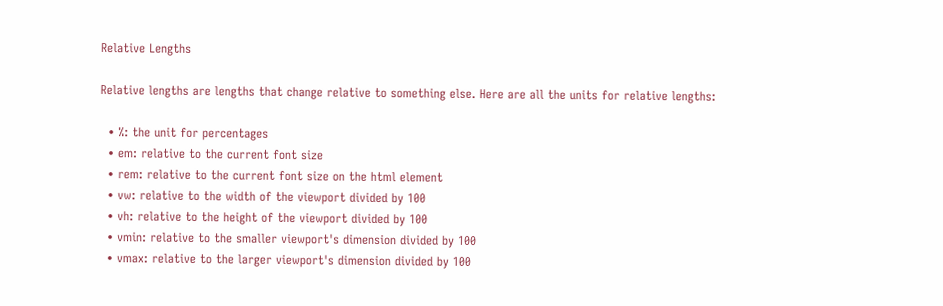Relative Lengths

Relative lengths are lengths that change relative to something else. Here are all the units for relative lengths:

  • %: the unit for percentages
  • em: relative to the current font size
  • rem: relative to the current font size on the html element
  • vw: relative to the width of the viewport divided by 100
  • vh: relative to the height of the viewport divided by 100
  • vmin: relative to the smaller viewport's dimension divided by 100
  • vmax: relative to the larger viewport's dimension divided by 100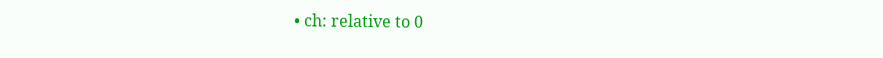• ch: relative to 0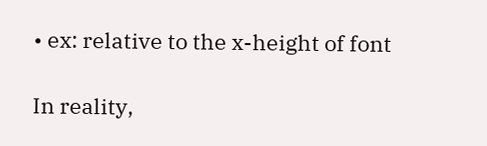• ex: relative to the x-height of font

In reality,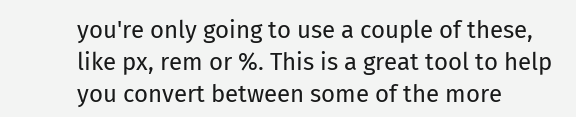you're only going to use a couple of these, like px, rem or %. This is a great tool to help you convert between some of the more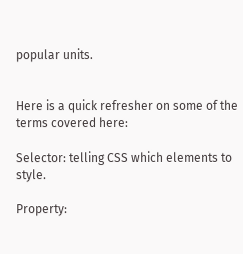popular units.


Here is a quick refresher on some of the terms covered here:

Selector: telling CSS which elements to style.

Property: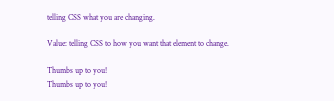telling CSS what you are changing.

Value: telling CSS to how you want that element to change.

Thumbs up to you!
Thumbs up to you!